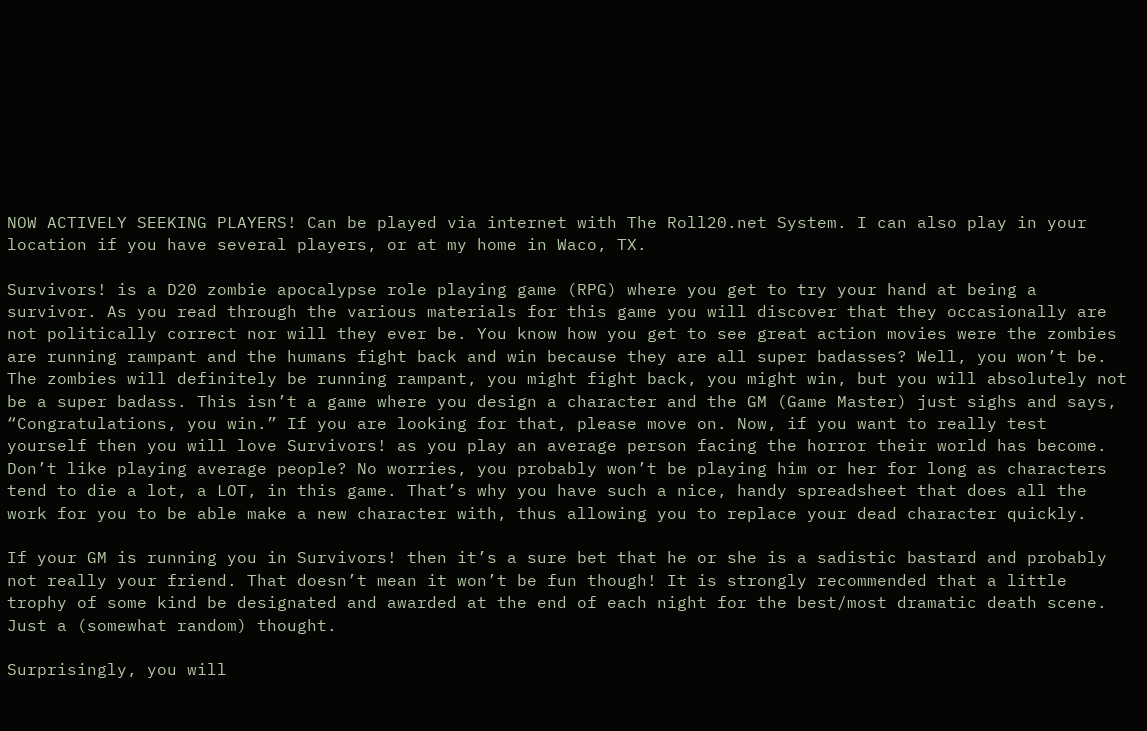NOW ACTIVELY SEEKING PLAYERS! Can be played via internet with The Roll20.net System. I can also play in your location if you have several players, or at my home in Waco, TX.

Survivors! is a D20 zombie apocalypse role playing game (RPG) where you get to try your hand at being a survivor. As you read through the various materials for this game you will discover that they occasionally are not politically correct nor will they ever be. You know how you get to see great action movies were the zombies are running rampant and the humans fight back and win because they are all super badasses? Well, you won’t be. The zombies will definitely be running rampant, you might fight back, you might win, but you will absolutely not be a super badass. This isn’t a game where you design a character and the GM (Game Master) just sighs and says, “Congratulations, you win.” If you are looking for that, please move on. Now, if you want to really test yourself then you will love Survivors! as you play an average person facing the horror their world has become. Don’t like playing average people? No worries, you probably won’t be playing him or her for long as characters tend to die a lot, a LOT, in this game. That’s why you have such a nice, handy spreadsheet that does all the work for you to be able make a new character with, thus allowing you to replace your dead character quickly.

If your GM is running you in Survivors! then it’s a sure bet that he or she is a sadistic bastard and probably not really your friend. That doesn’t mean it won’t be fun though! It is strongly recommended that a little trophy of some kind be designated and awarded at the end of each night for the best/most dramatic death scene. Just a (somewhat random) thought.

Surprisingly, you will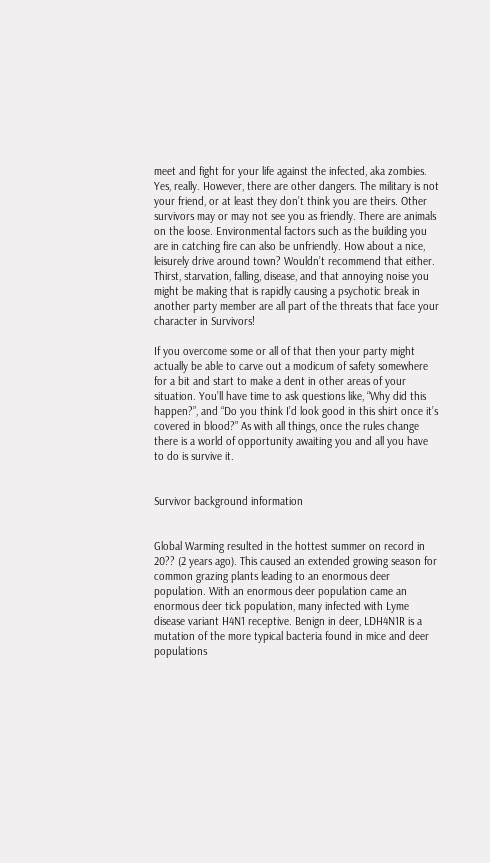meet and fight for your life against the infected, aka zombies. Yes, really. However, there are other dangers. The military is not your friend, or at least they don’t think you are theirs. Other survivors may or may not see you as friendly. There are animals on the loose. Environmental factors such as the building you are in catching fire can also be unfriendly. How about a nice, leisurely drive around town? Wouldn’t recommend that either. Thirst, starvation, falling, disease, and that annoying noise you might be making that is rapidly causing a psychotic break in another party member are all part of the threats that face your character in Survivors!

If you overcome some or all of that then your party might actually be able to carve out a modicum of safety somewhere for a bit and start to make a dent in other areas of your situation. You’ll have time to ask questions like, “Why did this happen?”, and “Do you think I’d look good in this shirt once it’s covered in blood?” As with all things, once the rules change there is a world of opportunity awaiting you and all you have to do is survive it.


Survivor background information


Global Warming resulted in the hottest summer on record in 20?? (2 years ago). This caused an extended growing season for common grazing plants leading to an enormous deer population. With an enormous deer population came an enormous deer tick population, many infected with Lyme disease variant H4N1 receptive. Benign in deer, LDH4N1R is a mutation of the more typical bacteria found in mice and deer populations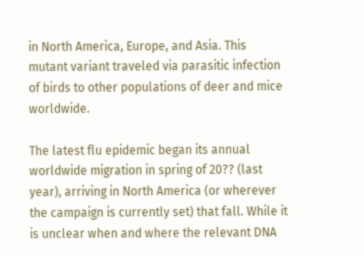in North America, Europe, and Asia. This mutant variant traveled via parasitic infection of birds to other populations of deer and mice worldwide.

The latest flu epidemic began its annual worldwide migration in spring of 20?? (last year), arriving in North America (or wherever the campaign is currently set) that fall. While it is unclear when and where the relevant DNA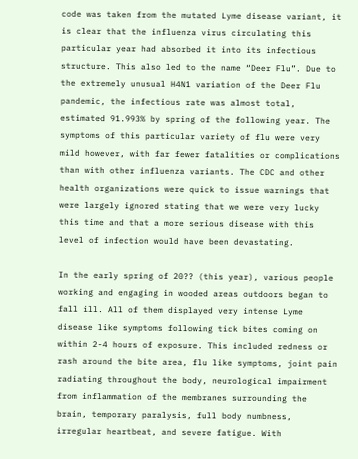code was taken from the mutated Lyme disease variant, it is clear that the influenza virus circulating this particular year had absorbed it into its infectious structure. This also led to the name “Deer Flu”. Due to the extremely unusual H4N1 variation of the Deer Flu pandemic, the infectious rate was almost total, estimated 91.993% by spring of the following year. The symptoms of this particular variety of flu were very mild however, with far fewer fatalities or complications than with other influenza variants. The CDC and other health organizations were quick to issue warnings that were largely ignored stating that we were very lucky this time and that a more serious disease with this level of infection would have been devastating.

In the early spring of 20?? (this year), various people working and engaging in wooded areas outdoors began to fall ill. All of them displayed very intense Lyme disease like symptoms following tick bites coming on within 2-4 hours of exposure. This included redness or rash around the bite area, flu like symptoms, joint pain radiating throughout the body, neurological impairment from inflammation of the membranes surrounding the brain, temporary paralysis, full body numbness, irregular heartbeat, and severe fatigue. With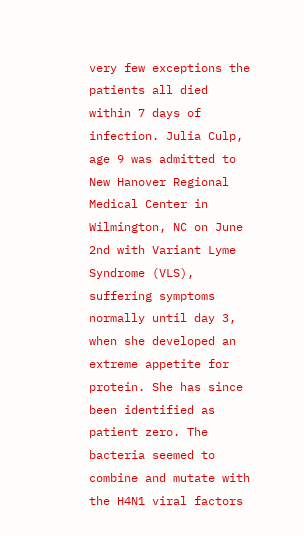very few exceptions the patients all died within 7 days of infection. Julia Culp, age 9 was admitted to New Hanover Regional Medical Center in Wilmington, NC on June 2nd with Variant Lyme Syndrome (VLS), suffering symptoms normally until day 3, when she developed an extreme appetite for protein. She has since been identified as patient zero. The bacteria seemed to combine and mutate with the H4N1 viral factors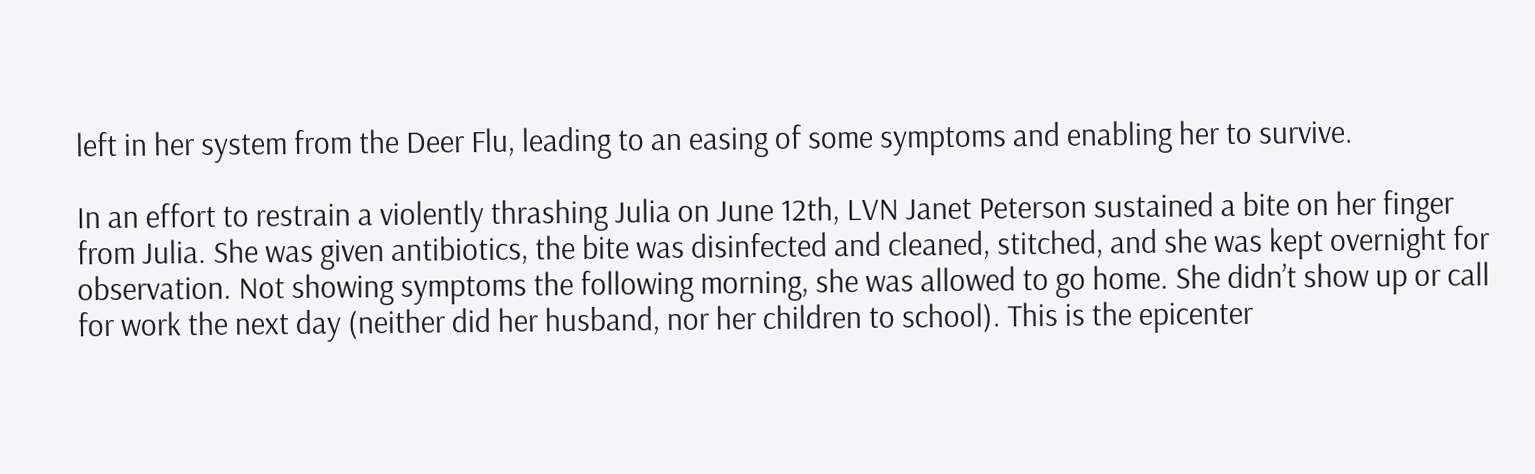left in her system from the Deer Flu, leading to an easing of some symptoms and enabling her to survive.

In an effort to restrain a violently thrashing Julia on June 12th, LVN Janet Peterson sustained a bite on her finger from Julia. She was given antibiotics, the bite was disinfected and cleaned, stitched, and she was kept overnight for observation. Not showing symptoms the following morning, she was allowed to go home. She didn’t show up or call for work the next day (neither did her husband, nor her children to school). This is the epicenter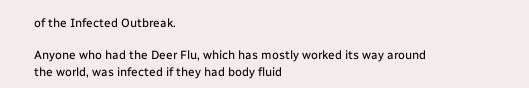of the Infected Outbreak.

Anyone who had the Deer Flu, which has mostly worked its way around the world, was infected if they had body fluid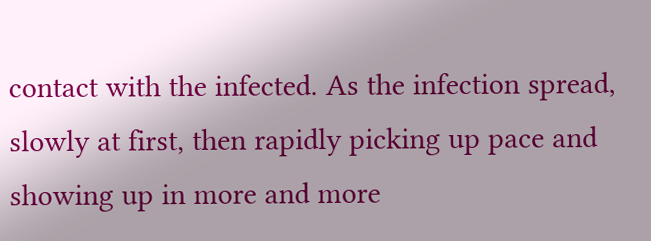contact with the infected. As the infection spread, slowly at first, then rapidly picking up pace and showing up in more and more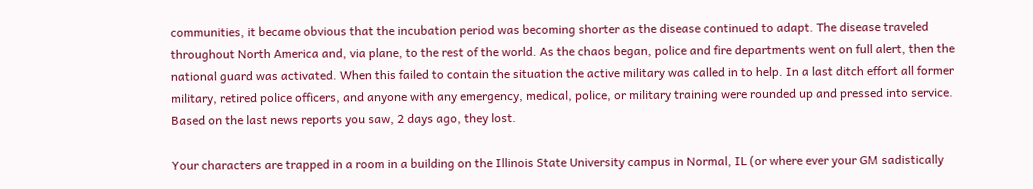communities, it became obvious that the incubation period was becoming shorter as the disease continued to adapt. The disease traveled throughout North America and, via plane, to the rest of the world. As the chaos began, police and fire departments went on full alert, then the national guard was activated. When this failed to contain the situation the active military was called in to help. In a last ditch effort all former military, retired police officers, and anyone with any emergency, medical, police, or military training were rounded up and pressed into service. Based on the last news reports you saw, 2 days ago, they lost.

Your characters are trapped in a room in a building on the Illinois State University campus in Normal, IL (or where ever your GM sadistically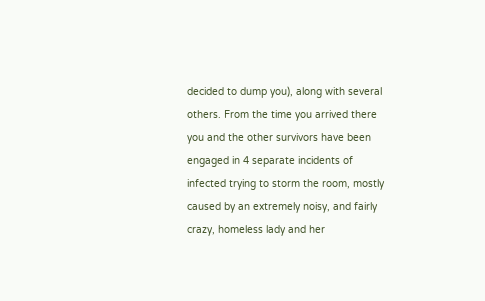decided to dump you), along with several others. From the time you arrived there you and the other survivors have been engaged in 4 separate incidents of infected trying to storm the room, mostly caused by an extremely noisy, and fairly crazy, homeless lady and her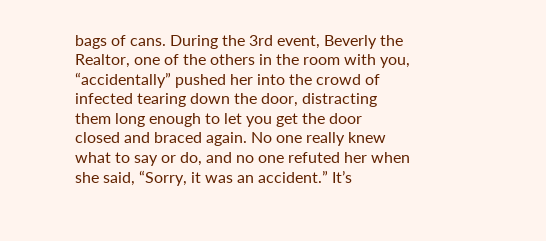bags of cans. During the 3rd event, Beverly the Realtor, one of the others in the room with you, “accidentally” pushed her into the crowd of infected tearing down the door, distracting them long enough to let you get the door closed and braced again. No one really knew what to say or do, and no one refuted her when she said, “Sorry, it was an accident.” It’s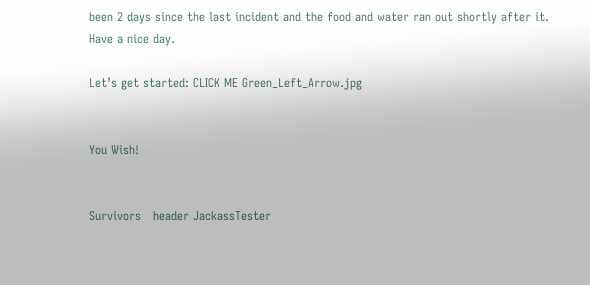been 2 days since the last incident and the food and water ran out shortly after it. Have a nice day.

Let’s get started: CLICK ME Green_Left_Arrow.jpg


You Wish!


Survivors   header JackassTester